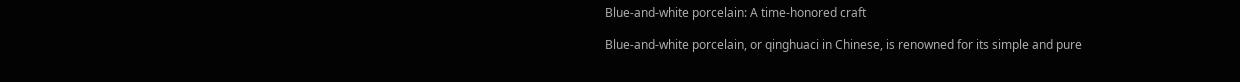Blue-and-white porcelain: A time-honored craft

Blue-and-white porcelain, or qinghuaci in Chinese, is renowned for its simple and pure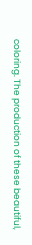coloring. The production of these beautiful,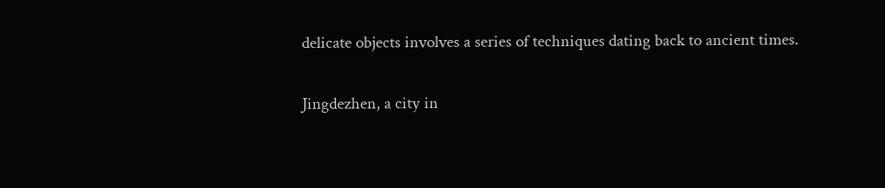delicate objects involves a series of techniques dating back to ancient times.

Jingdezhen, a city in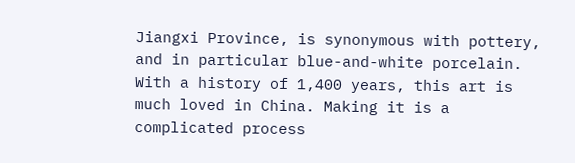Jiangxi Province, is synonymous with pottery, and in particular blue-and-white porcelain. With a history of 1,400 years, this art is much loved in China. Making it is a complicated process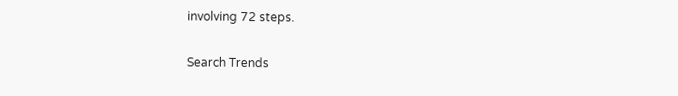involving 72 steps.

Search Trends